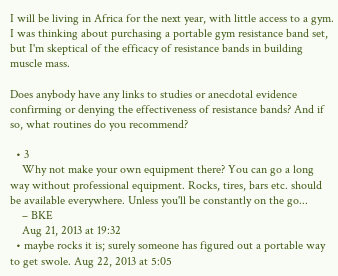I will be living in Africa for the next year, with little access to a gym. I was thinking about purchasing a portable gym resistance band set, but I'm skeptical of the efficacy of resistance bands in building muscle mass.

Does anybody have any links to studies or anecdotal evidence confirming or denying the effectiveness of resistance bands? And if so, what routines do you recommend?

  • 3
    Why not make your own equipment there? You can go a long way without professional equipment. Rocks, tires, bars etc. should be available everywhere. Unless you'll be constantly on the go...
    – BKE
    Aug 21, 2013 at 19:32
  • maybe rocks it is; surely someone has figured out a portable way to get swole. Aug 22, 2013 at 5:05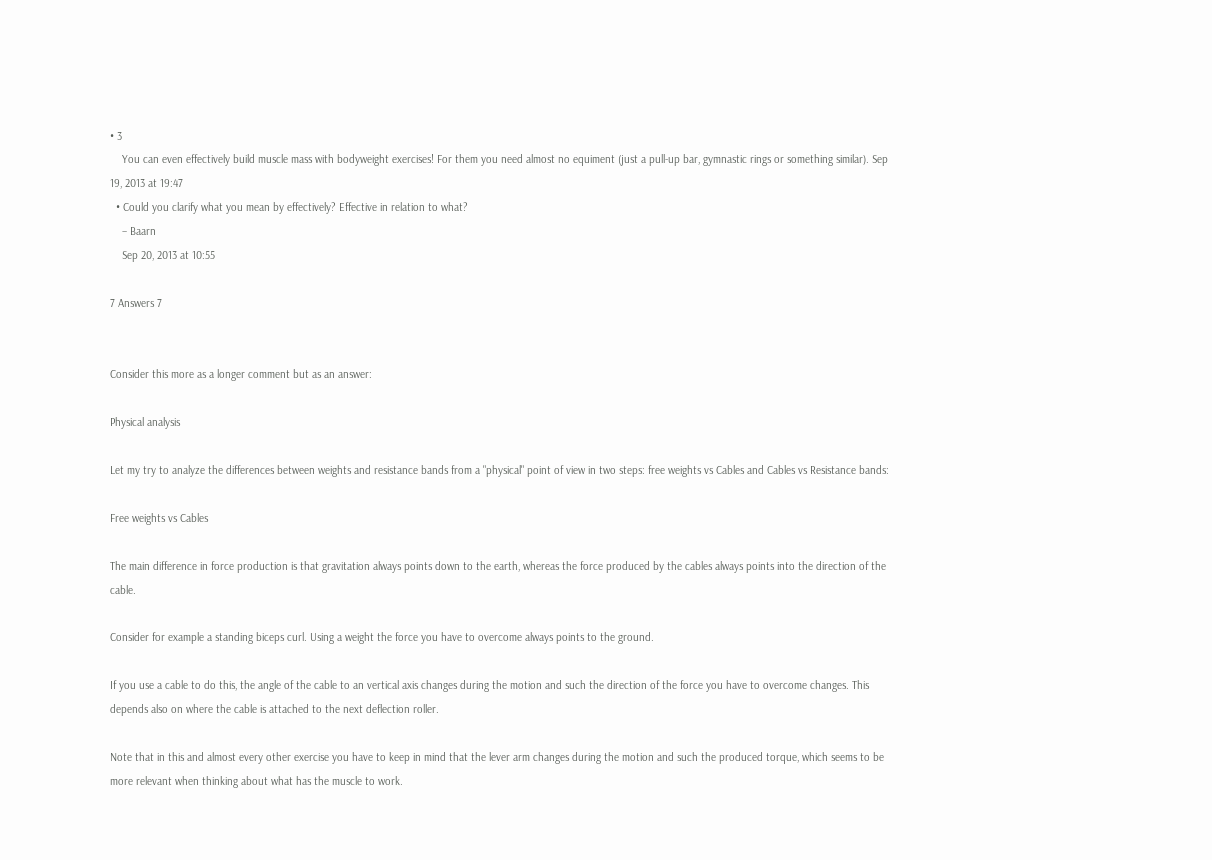• 3
    You can even effectively build muscle mass with bodyweight exercises! For them you need almost no equiment (just a pull-up bar, gymnastic rings or something similar). Sep 19, 2013 at 19:47
  • Could you clarify what you mean by effectively? Effective in relation to what?
    – Baarn
    Sep 20, 2013 at 10:55

7 Answers 7


Consider this more as a longer comment but as an answer:

Physical analysis

Let my try to analyze the differences between weights and resistance bands from a "physical" point of view in two steps: free weights vs Cables and Cables vs Resistance bands:

Free weights vs Cables

The main difference in force production is that gravitation always points down to the earth, whereas the force produced by the cables always points into the direction of the cable.

Consider for example a standing biceps curl. Using a weight the force you have to overcome always points to the ground.

If you use a cable to do this, the angle of the cable to an vertical axis changes during the motion and such the direction of the force you have to overcome changes. This depends also on where the cable is attached to the next deflection roller.

Note that in this and almost every other exercise you have to keep in mind that the lever arm changes during the motion and such the produced torque, which seems to be more relevant when thinking about what has the muscle to work.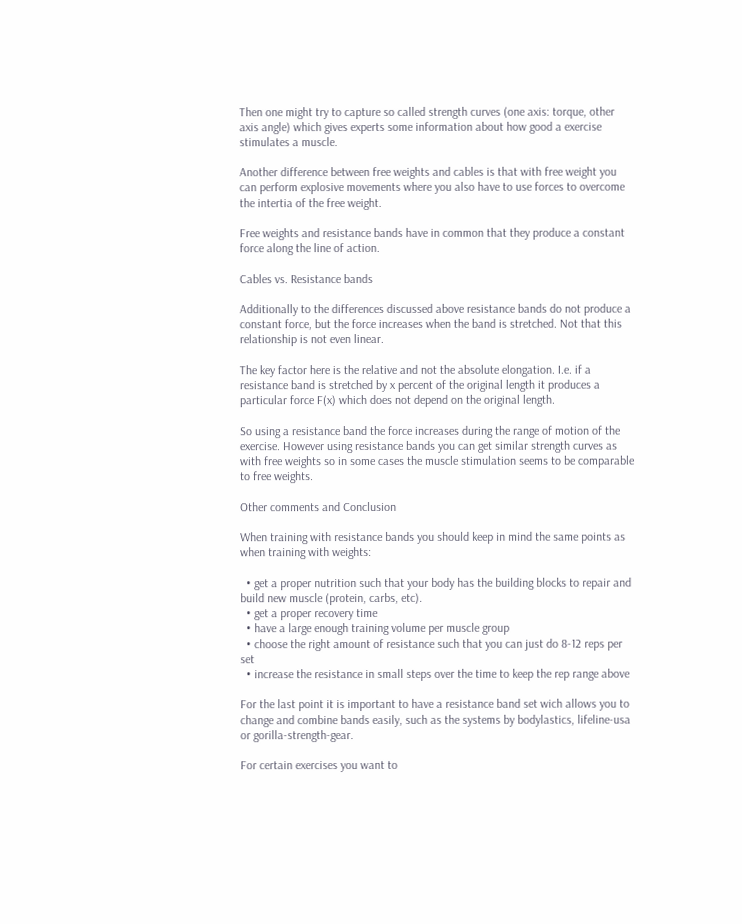Then one might try to capture so called strength curves (one axis: torque, other axis angle) which gives experts some information about how good a exercise stimulates a muscle.

Another difference between free weights and cables is that with free weight you can perform explosive movements where you also have to use forces to overcome the intertia of the free weight.

Free weights and resistance bands have in common that they produce a constant force along the line of action.

Cables vs. Resistance bands

Additionally to the differences discussed above resistance bands do not produce a constant force, but the force increases when the band is stretched. Not that this relationship is not even linear.

The key factor here is the relative and not the absolute elongation. I.e. if a resistance band is stretched by x percent of the original length it produces a particular force F(x) which does not depend on the original length.

So using a resistance band the force increases during the range of motion of the exercise. However using resistance bands you can get similar strength curves as with free weights so in some cases the muscle stimulation seems to be comparable to free weights.

Other comments and Conclusion

When training with resistance bands you should keep in mind the same points as when training with weights:

  • get a proper nutrition such that your body has the building blocks to repair and build new muscle (protein, carbs, etc).
  • get a proper recovery time
  • have a large enough training volume per muscle group
  • choose the right amount of resistance such that you can just do 8-12 reps per set
  • increase the resistance in small steps over the time to keep the rep range above

For the last point it is important to have a resistance band set wich allows you to change and combine bands easily, such as the systems by bodylastics, lifeline-usa or gorilla-strength-gear.

For certain exercises you want to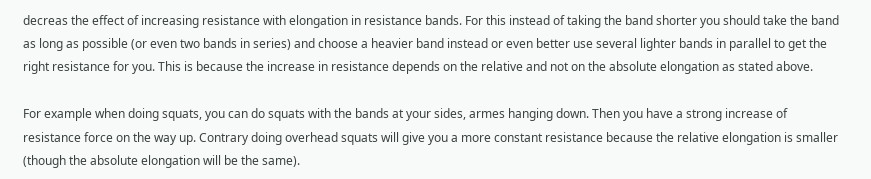decreas the effect of increasing resistance with elongation in resistance bands. For this instead of taking the band shorter you should take the band as long as possible (or even two bands in series) and choose a heavier band instead or even better use several lighter bands in parallel to get the right resistance for you. This is because the increase in resistance depends on the relative and not on the absolute elongation as stated above.

For example when doing squats, you can do squats with the bands at your sides, armes hanging down. Then you have a strong increase of resistance force on the way up. Contrary doing overhead squats will give you a more constant resistance because the relative elongation is smaller (though the absolute elongation will be the same).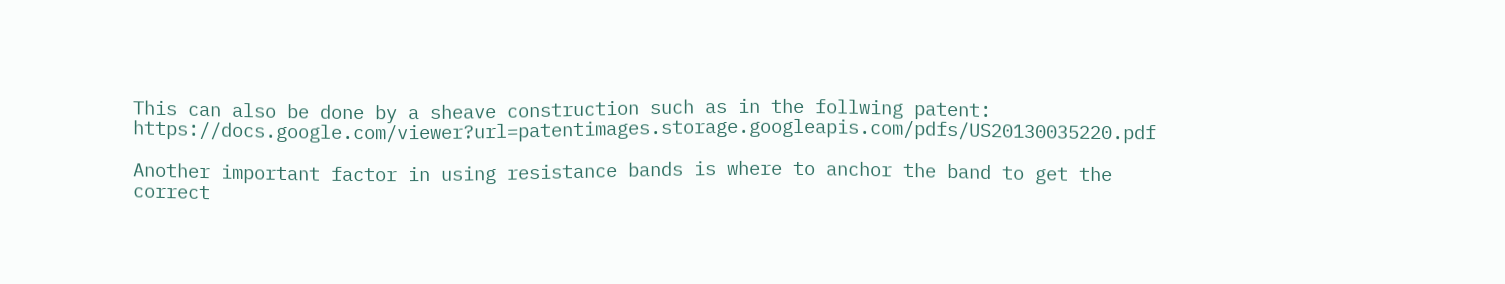This can also be done by a sheave construction such as in the follwing patent: https://docs.google.com/viewer?url=patentimages.storage.googleapis.com/pdfs/US20130035220.pdf

Another important factor in using resistance bands is where to anchor the band to get the correct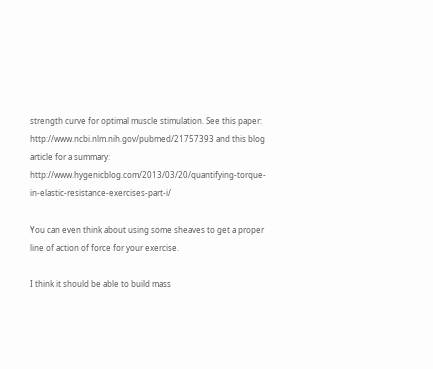strength curve for optimal muscle stimulation. See this paper: http://www.ncbi.nlm.nih.gov/pubmed/21757393 and this blog article for a summary: http://www.hygenicblog.com/2013/03/20/quantifying-torque-in-elastic-resistance-exercises-part-i/

You can even think about using some sheaves to get a proper line of action of force for your exercise.

I think it should be able to build mass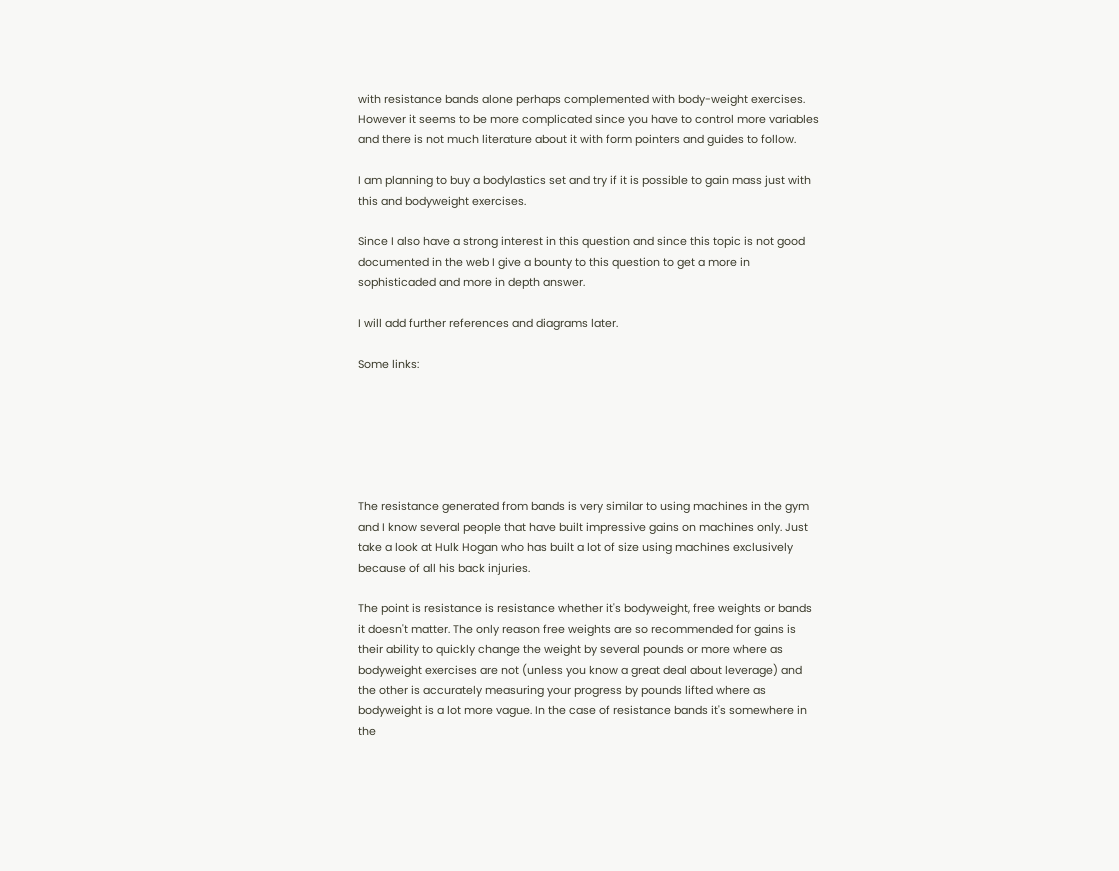with resistance bands alone perhaps complemented with body-weight exercises. However it seems to be more complicated since you have to control more variables and there is not much literature about it with form pointers and guides to follow.

I am planning to buy a bodylastics set and try if it is possible to gain mass just with this and bodyweight exercises.

Since I also have a strong interest in this question and since this topic is not good documented in the web I give a bounty to this question to get a more in sophisticaded and more in depth answer.

I will add further references and diagrams later.

Some links:






The resistance generated from bands is very similar to using machines in the gym and I know several people that have built impressive gains on machines only. Just take a look at Hulk Hogan who has built a lot of size using machines exclusively because of all his back injuries.

The point is resistance is resistance whether it's bodyweight, free weights or bands it doesn't matter. The only reason free weights are so recommended for gains is their ability to quickly change the weight by several pounds or more where as bodyweight exercises are not (unless you know a great deal about leverage) and the other is accurately measuring your progress by pounds lifted where as bodyweight is a lot more vague. In the case of resistance bands it's somewhere in the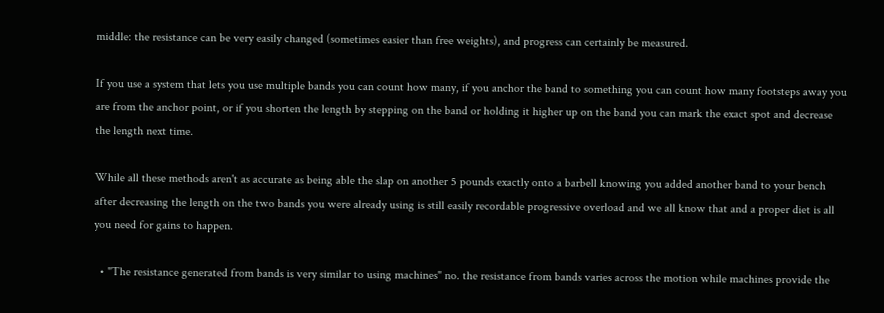middle: the resistance can be very easily changed (sometimes easier than free weights), and progress can certainly be measured.

If you use a system that lets you use multiple bands you can count how many, if you anchor the band to something you can count how many footsteps away you are from the anchor point, or if you shorten the length by stepping on the band or holding it higher up on the band you can mark the exact spot and decrease the length next time.

While all these methods aren't as accurate as being able the slap on another 5 pounds exactly onto a barbell knowing you added another band to your bench after decreasing the length on the two bands you were already using is still easily recordable progressive overload and we all know that and a proper diet is all you need for gains to happen.

  • "The resistance generated from bands is very similar to using machines" no. the resistance from bands varies across the motion while machines provide the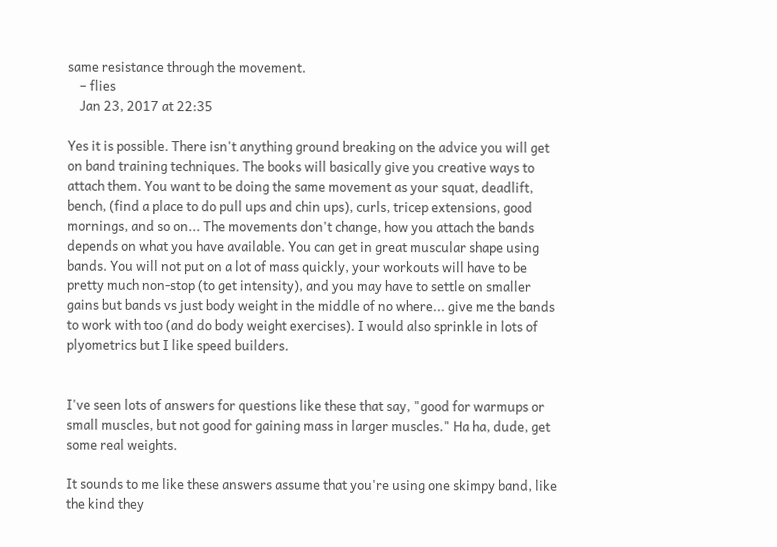same resistance through the movement.
    – flies
    Jan 23, 2017 at 22:35

Yes it is possible. There isn't anything ground breaking on the advice you will get on band training techniques. The books will basically give you creative ways to attach them. You want to be doing the same movement as your squat, deadlift, bench, (find a place to do pull ups and chin ups), curls, tricep extensions, good mornings, and so on... The movements don't change, how you attach the bands depends on what you have available. You can get in great muscular shape using bands. You will not put on a lot of mass quickly, your workouts will have to be pretty much non-stop (to get intensity), and you may have to settle on smaller gains but bands vs just body weight in the middle of no where... give me the bands to work with too (and do body weight exercises). I would also sprinkle in lots of plyometrics but I like speed builders.


I've seen lots of answers for questions like these that say, "good for warmups or small muscles, but not good for gaining mass in larger muscles." Ha ha, dude, get some real weights.

It sounds to me like these answers assume that you're using one skimpy band, like the kind they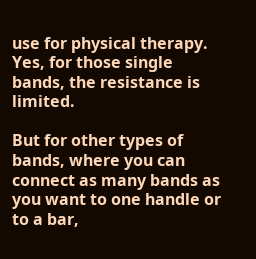use for physical therapy. Yes, for those single bands, the resistance is limited.

But for other types of bands, where you can connect as many bands as you want to one handle or to a bar,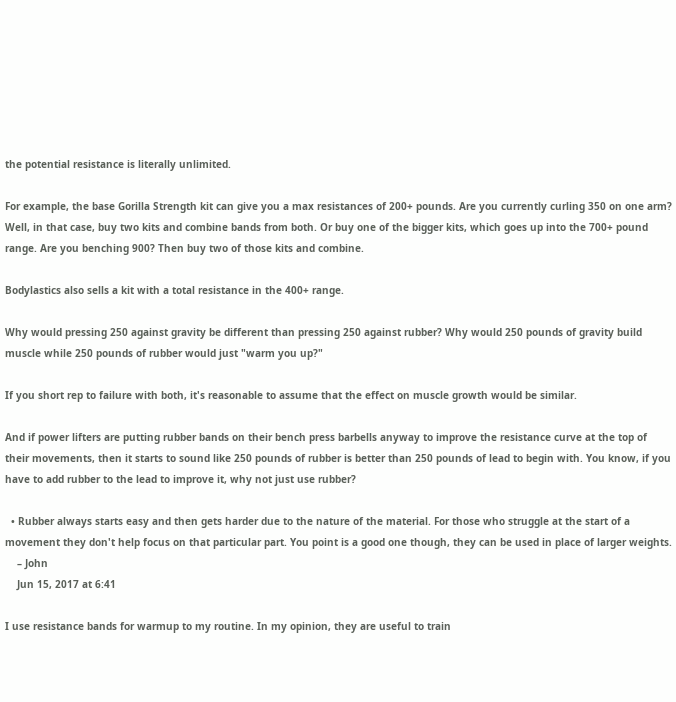the potential resistance is literally unlimited.

For example, the base Gorilla Strength kit can give you a max resistances of 200+ pounds. Are you currently curling 350 on one arm? Well, in that case, buy two kits and combine bands from both. Or buy one of the bigger kits, which goes up into the 700+ pound range. Are you benching 900? Then buy two of those kits and combine.

Bodylastics also sells a kit with a total resistance in the 400+ range.

Why would pressing 250 against gravity be different than pressing 250 against rubber? Why would 250 pounds of gravity build muscle while 250 pounds of rubber would just "warm you up?"

If you short rep to failure with both, it's reasonable to assume that the effect on muscle growth would be similar.

And if power lifters are putting rubber bands on their bench press barbells anyway to improve the resistance curve at the top of their movements, then it starts to sound like 250 pounds of rubber is better than 250 pounds of lead to begin with. You know, if you have to add rubber to the lead to improve it, why not just use rubber?

  • Rubber always starts easy and then gets harder due to the nature of the material. For those who struggle at the start of a movement they don't help focus on that particular part. You point is a good one though, they can be used in place of larger weights.
    – John
    Jun 15, 2017 at 6:41

I use resistance bands for warmup to my routine. In my opinion, they are useful to train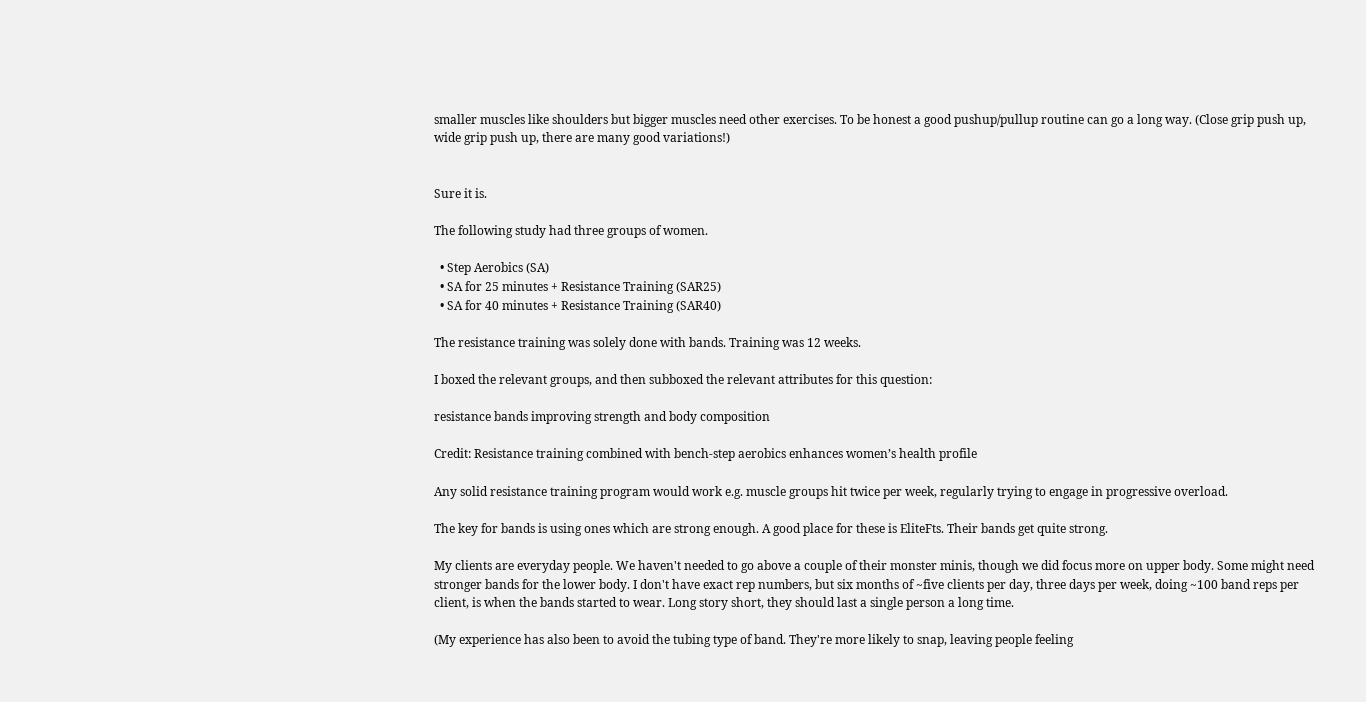smaller muscles like shoulders but bigger muscles need other exercises. To be honest a good pushup/pullup routine can go a long way. (Close grip push up, wide grip push up, there are many good variations!)


Sure it is.

The following study had three groups of women.

  • Step Aerobics (SA)
  • SA for 25 minutes + Resistance Training (SAR25)
  • SA for 40 minutes + Resistance Training (SAR40)

The resistance training was solely done with bands. Training was 12 weeks.

I boxed the relevant groups, and then subboxed the relevant attributes for this question:

resistance bands improving strength and body composition

Credit: Resistance training combined with bench-step aerobics enhances women’s health profile

Any solid resistance training program would work e.g. muscle groups hit twice per week, regularly trying to engage in progressive overload.

The key for bands is using ones which are strong enough. A good place for these is EliteFts. Their bands get quite strong.

My clients are everyday people. We haven't needed to go above a couple of their monster minis, though we did focus more on upper body. Some might need stronger bands for the lower body. I don't have exact rep numbers, but six months of ~five clients per day, three days per week, doing ~100 band reps per client, is when the bands started to wear. Long story short, they should last a single person a long time.

(My experience has also been to avoid the tubing type of band. They're more likely to snap, leaving people feeling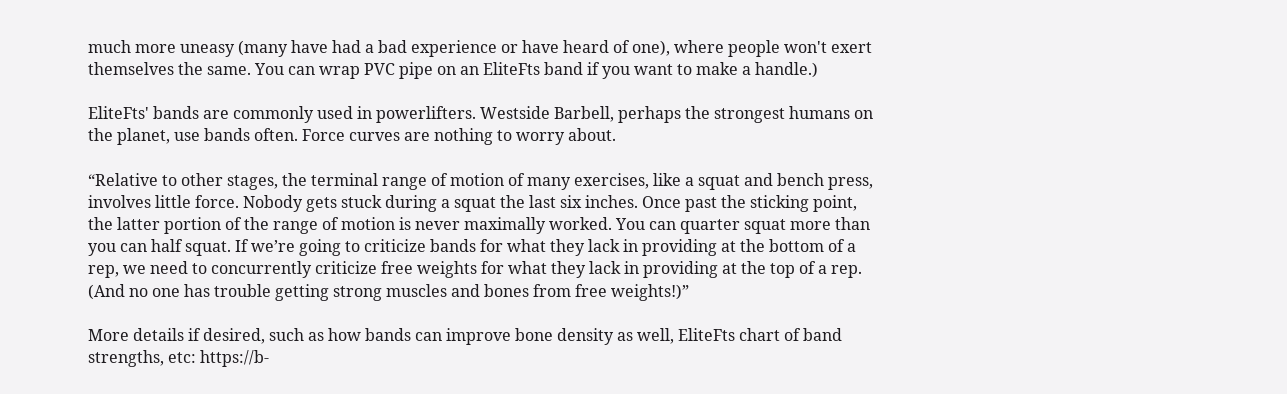much more uneasy (many have had a bad experience or have heard of one), where people won't exert themselves the same. You can wrap PVC pipe on an EliteFts band if you want to make a handle.)

EliteFts' bands are commonly used in powerlifters. Westside Barbell, perhaps the strongest humans on the planet, use bands often. Force curves are nothing to worry about.

“Relative to other stages, the terminal range of motion of many exercises, like a squat and bench press, involves little force. Nobody gets stuck during a squat the last six inches. Once past the sticking point, the latter portion of the range of motion is never maximally worked. You can quarter squat more than you can half squat. If we’re going to criticize bands for what they lack in providing at the bottom of a rep, we need to concurrently criticize free weights for what they lack in providing at the top of a rep. (And no one has trouble getting strong muscles and bones from free weights!)”

More details if desired, such as how bands can improve bone density as well, EliteFts chart of band strengths, etc: https://b-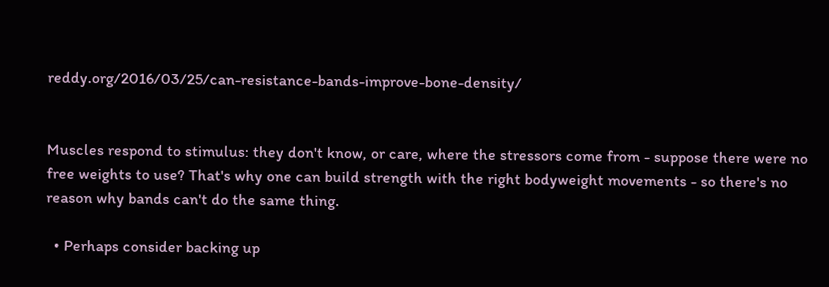reddy.org/2016/03/25/can-resistance-bands-improve-bone-density/


Muscles respond to stimulus: they don't know, or care, where the stressors come from - suppose there were no free weights to use? That's why one can build strength with the right bodyweight movements - so there's no reason why bands can't do the same thing.

  • Perhaps consider backing up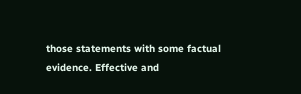those statements with some factual evidence. Effective and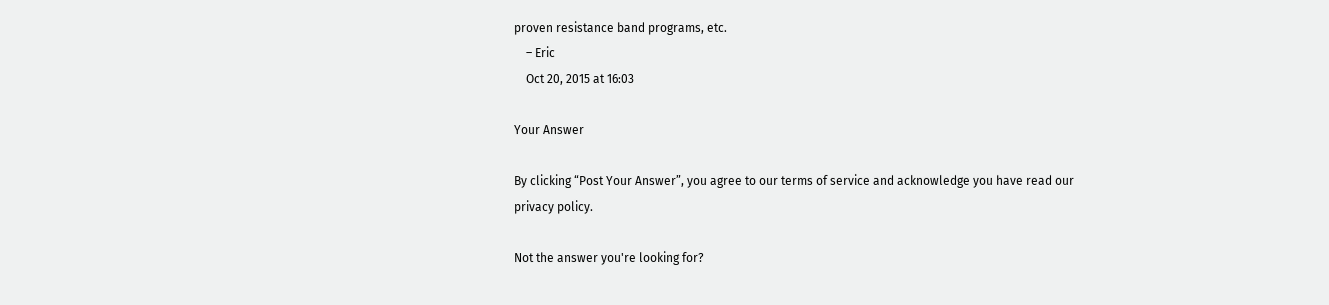proven resistance band programs, etc.
    – Eric
    Oct 20, 2015 at 16:03

Your Answer

By clicking “Post Your Answer”, you agree to our terms of service and acknowledge you have read our privacy policy.

Not the answer you're looking for?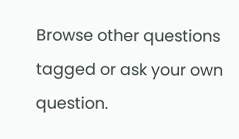Browse other questions tagged or ask your own question.